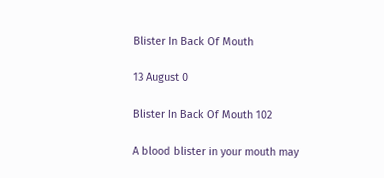Blister In Back Of Mouth

13 August 0

Blister In Back Of Mouth 102

A blood blister in your mouth may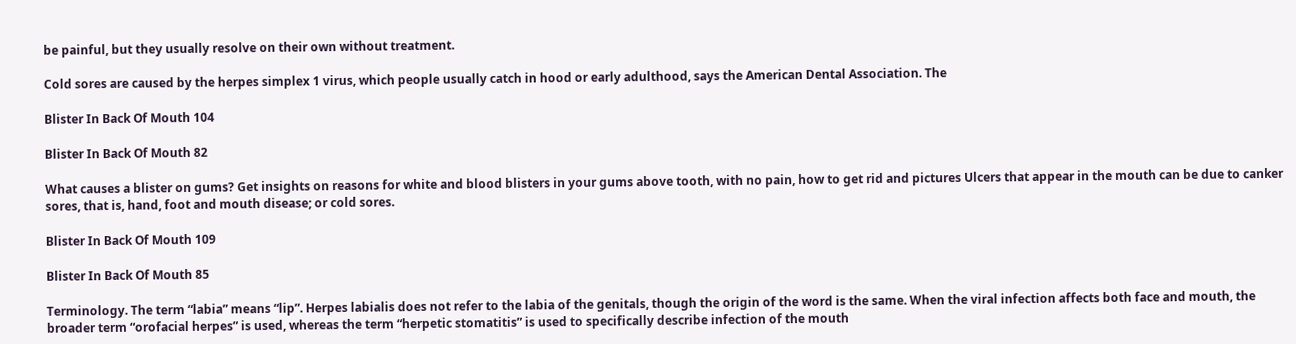be painful, but they usually resolve on their own without treatment.

Cold sores are caused by the herpes simplex 1 virus, which people usually catch in hood or early adulthood, says the American Dental Association. The

Blister In Back Of Mouth 104

Blister In Back Of Mouth 82

What causes a blister on gums? Get insights on reasons for white and blood blisters in your gums above tooth, with no pain, how to get rid and pictures Ulcers that appear in the mouth can be due to canker sores, that is, hand, foot and mouth disease; or cold sores.

Blister In Back Of Mouth 109

Blister In Back Of Mouth 85

Terminology. The term “labia” means “lip”. Herpes labialis does not refer to the labia of the genitals, though the origin of the word is the same. When the viral infection affects both face and mouth, the broader term “orofacial herpes” is used, whereas the term “herpetic stomatitis” is used to specifically describe infection of the mouth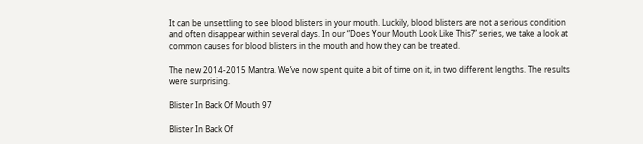It can be unsettling to see blood blisters in your mouth. Luckily, blood blisters are not a serious condition and often disappear within several days. In our “Does Your Mouth Look Like This?” series, we take a look at common causes for blood blisters in the mouth and how they can be treated.

The new 2014-2015 Mantra. We’ve now spent quite a bit of time on it, in two different lengths. The results were surprising.

Blister In Back Of Mouth 97

Blister In Back Of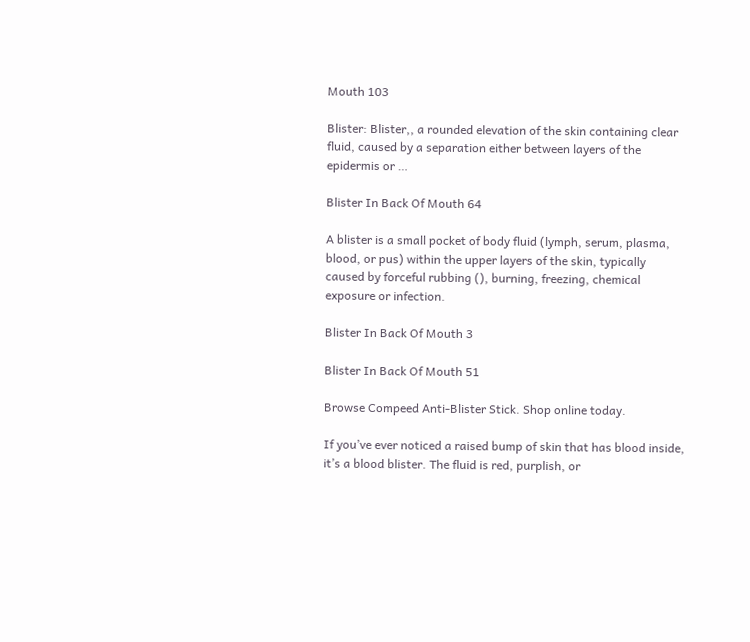Mouth 103

Blister: Blister,, a rounded elevation of the skin containing clear fluid, caused by a separation either between layers of the epidermis or …

Blister In Back Of Mouth 64

A blister is a small pocket of body fluid (lymph, serum, plasma, blood, or pus) within the upper layers of the skin, typically caused by forceful rubbing (), burning, freezing, chemical exposure or infection.

Blister In Back Of Mouth 3

Blister In Back Of Mouth 51

Browse Compeed Anti-Blister Stick. Shop online today.

If you’ve ever noticed a raised bump of skin that has blood inside, it’s a blood blister. The fluid is red, purplish, or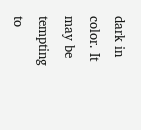dark in color. It may be tempting to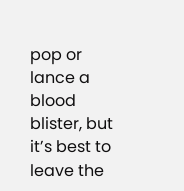pop or lance a blood blister, but it’s best to leave the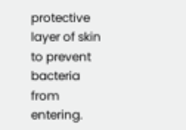protective layer of skin to prevent bacteria from entering.